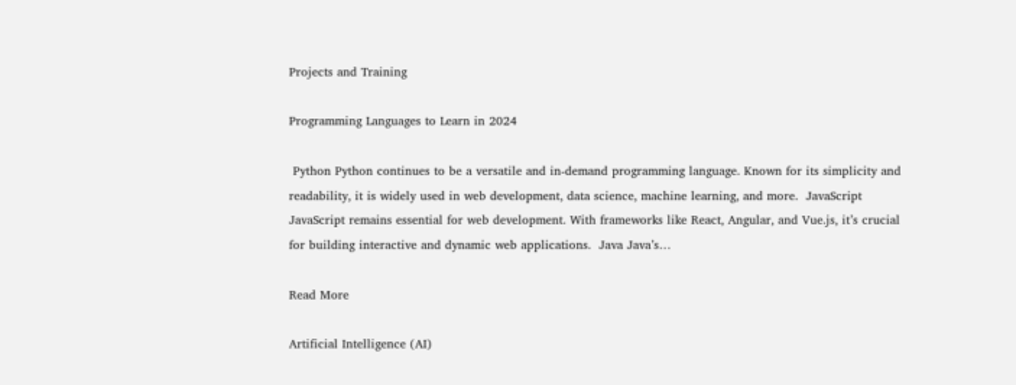Projects and Training

Programming Languages to Learn in 2024

 Python Python continues to be a versatile and in-demand programming language. Known for its simplicity and readability, it is widely used in web development, data science, machine learning, and more.  JavaScript JavaScript remains essential for web development. With frameworks like React, Angular, and Vue.js, it’s crucial for building interactive and dynamic web applications.  Java Java’s…

Read More

Artificial Intelligence (AI)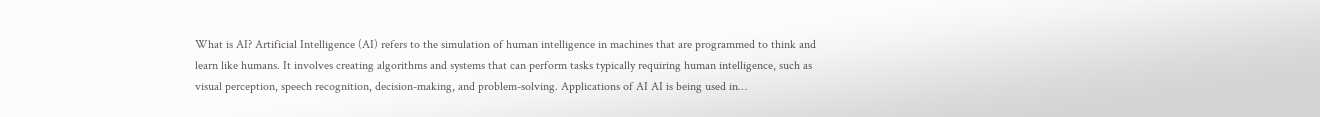What is AI? Artificial Intelligence (AI) refers to the simulation of human intelligence in machines that are programmed to think and learn like humans. It involves creating algorithms and systems that can perform tasks typically requiring human intelligence, such as visual perception, speech recognition, decision-making, and problem-solving. Applications of AI AI is being used in…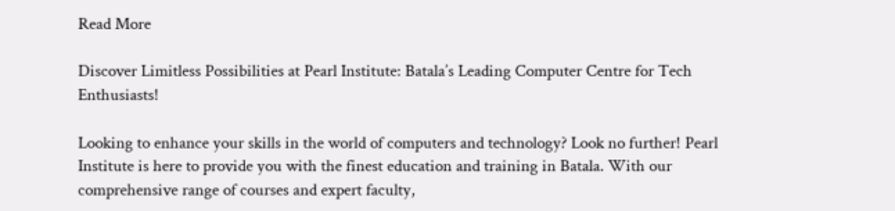Read More

Discover Limitless Possibilities at Pearl Institute: Batala’s Leading Computer Centre for Tech Enthusiasts!

Looking to enhance your skills in the world of computers and technology? Look no further! Pearl Institute is here to provide you with the finest education and training in Batala. With our comprehensive range of courses and expert faculty,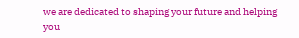we are dedicated to shaping your future and helping you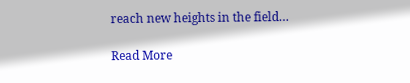reach new heights in the field…

Read More